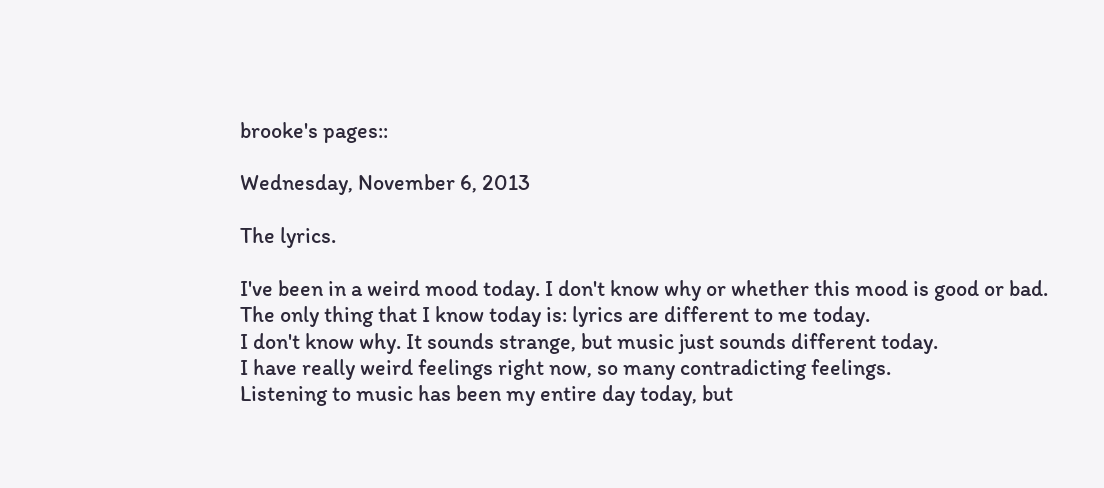brooke's pages::

Wednesday, November 6, 2013

The lyrics.

I've been in a weird mood today. I don't know why or whether this mood is good or bad.
The only thing that I know today is: lyrics are different to me today.
I don't know why. It sounds strange, but music just sounds different today.
I have really weird feelings right now, so many contradicting feelings.
Listening to music has been my entire day today, but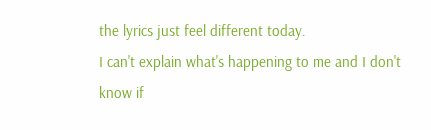the lyrics just feel different today.
I can't explain what's happening to me and I don't know if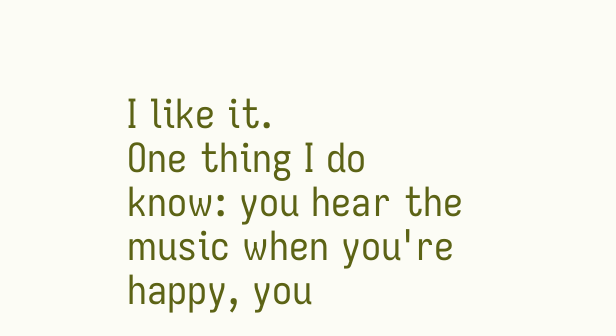I like it.
One thing I do know: you hear the music when you're happy, you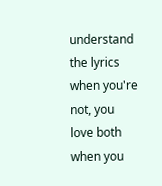understand the lyrics when you're not, you love both when you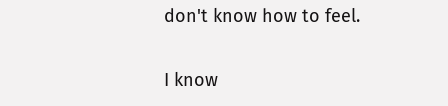don't know how to feel.

I know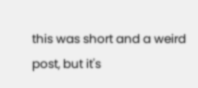this was short and a weird post, but it's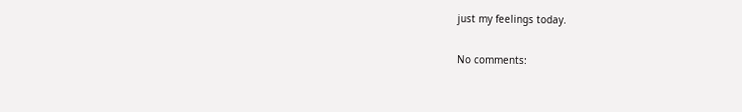just my feelings today.

No comments: